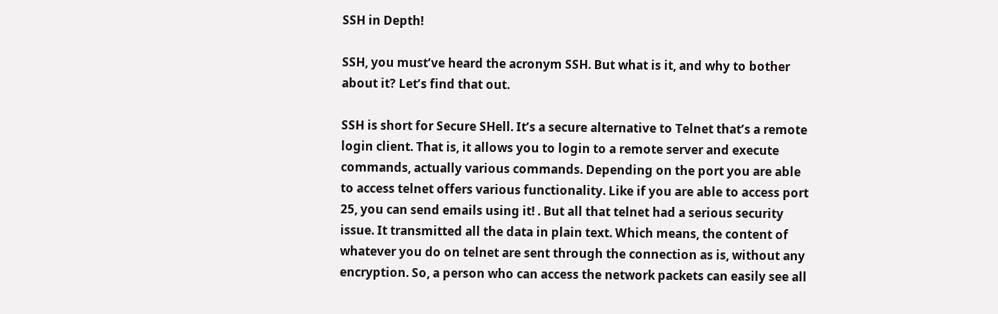SSH in Depth!

SSH, you must’ve heard the acronym SSH. But what is it, and why to bother about it? Let’s find that out.

SSH is short for Secure SHell. It’s a secure alternative to Telnet that’s a remote login client. That is, it allows you to login to a remote server and execute commands, actually various commands. Depending on the port you are able to access telnet offers various functionality. Like if you are able to access port 25, you can send emails using it! . But all that telnet had a serious security issue. It transmitted all the data in plain text. Which means, the content of whatever you do on telnet are sent through the connection as is, without any encryption. So, a person who can access the network packets can easily see all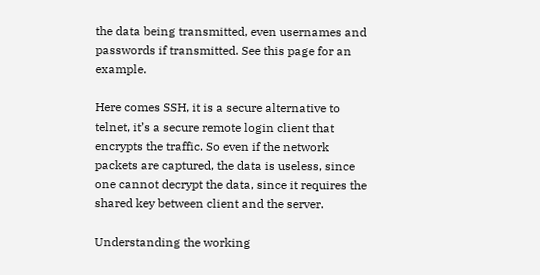the data being transmitted, even usernames and passwords if transmitted. See this page for an example.

Here comes SSH, it is a secure alternative to telnet, it’s a secure remote login client that encrypts the traffic. So even if the network packets are captured, the data is useless, since one cannot decrypt the data, since it requires the shared key between client and the server.

Understanding the working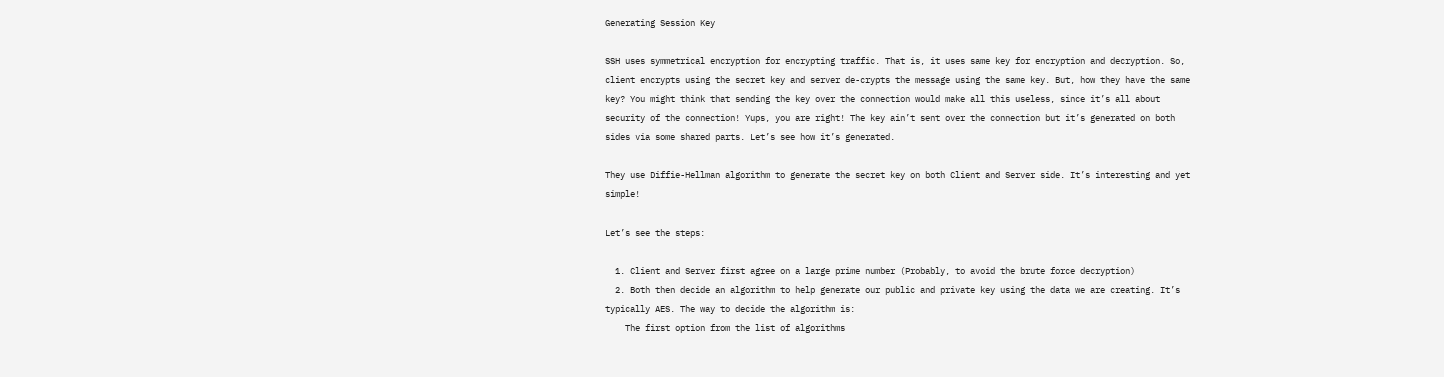Generating Session Key

SSH uses symmetrical encryption for encrypting traffic. That is, it uses same key for encryption and decryption. So, client encrypts using the secret key and server de-crypts the message using the same key. But, how they have the same key? You might think that sending the key over the connection would make all this useless, since it’s all about security of the connection! Yups, you are right! The key ain’t sent over the connection but it’s generated on both sides via some shared parts. Let’s see how it’s generated.

They use Diffie-Hellman algorithm to generate the secret key on both Client and Server side. It’s interesting and yet simple!

Let’s see the steps:

  1. Client and Server first agree on a large prime number (Probably, to avoid the brute force decryption)
  2. Both then decide an algorithm to help generate our public and private key using the data we are creating. It’s typically AES. The way to decide the algorithm is:
    The first option from the list of algorithms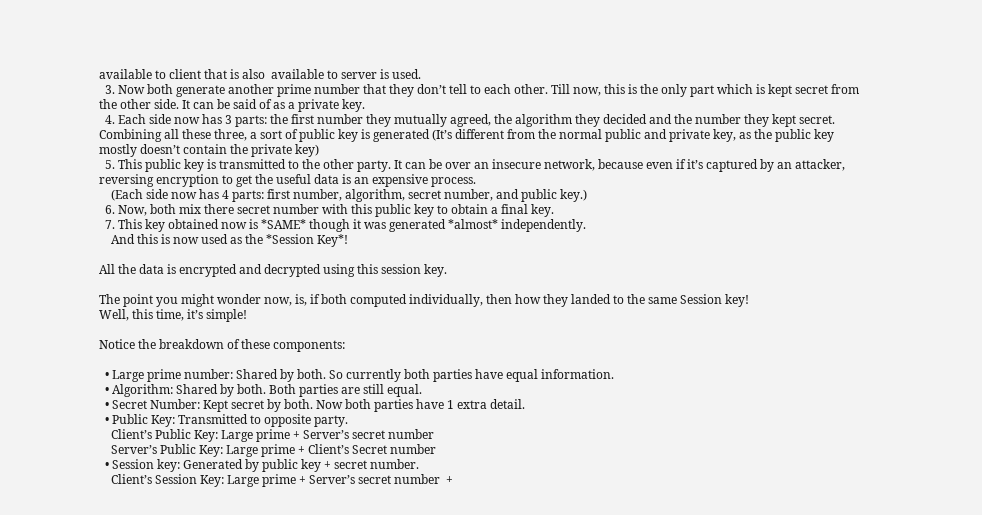available to client that is also  available to server is used.
  3. Now both generate another prime number that they don’t tell to each other. Till now, this is the only part which is kept secret from the other side. It can be said of as a private key.
  4. Each side now has 3 parts: the first number they mutually agreed, the algorithm they decided and the number they kept secret. Combining all these three, a sort of public key is generated (It’s different from the normal public and private key, as the public key mostly doesn’t contain the private key)
  5. This public key is transmitted to the other party. It can be over an insecure network, because even if it’s captured by an attacker, reversing encryption to get the useful data is an expensive process.
    (Each side now has 4 parts: first number, algorithm, secret number, and public key.)
  6. Now, both mix there secret number with this public key to obtain a final key.
  7. This key obtained now is *SAME* though it was generated *almost* independently.
    And this is now used as the *Session Key*!

All the data is encrypted and decrypted using this session key.

The point you might wonder now, is, if both computed individually, then how they landed to the same Session key!
Well, this time, it’s simple!

Notice the breakdown of these components:

  • Large prime number: Shared by both. So currently both parties have equal information.
  • Algorithm: Shared by both. Both parties are still equal.
  • Secret Number: Kept secret by both. Now both parties have 1 extra detail.
  • Public Key: Transmitted to opposite party.
    Client’s Public Key: Large prime + Server’s secret number
    Server’s Public Key: Large prime + Client’s Secret number
  • Session key: Generated by public key + secret number.
    Client’s Session Key: Large prime + Server’s secret number  +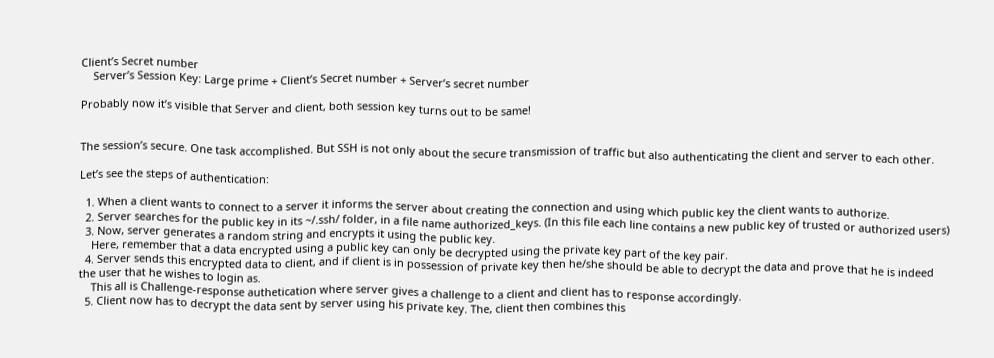Client’s Secret number
    Server’s Session Key: Large prime + Client’s Secret number + Server’s secret number

Probably now it’s visible that Server and client, both session key turns out to be same!


The session’s secure. One task accomplished. But SSH is not only about the secure transmission of traffic but also authenticating the client and server to each other.

Let’s see the steps of authentication:

  1. When a client wants to connect to a server it informs the server about creating the connection and using which public key the client wants to authorize.
  2. Server searches for the public key in its ~/.ssh/ folder, in a file name authorized_keys. (In this file each line contains a new public key of trusted or authorized users)
  3. Now, server generates a random string and encrypts it using the public key.
    Here, remember that a data encrypted using a public key can only be decrypted using the private key part of the key pair.
  4. Server sends this encrypted data to client, and if client is in possession of private key then he/she should be able to decrypt the data and prove that he is indeed the user that he wishes to login as.
    This all is Challenge-response authetication where server gives a challenge to a client and client has to response accordingly.
  5. Client now has to decrypt the data sent by server using his private key. The, client then combines this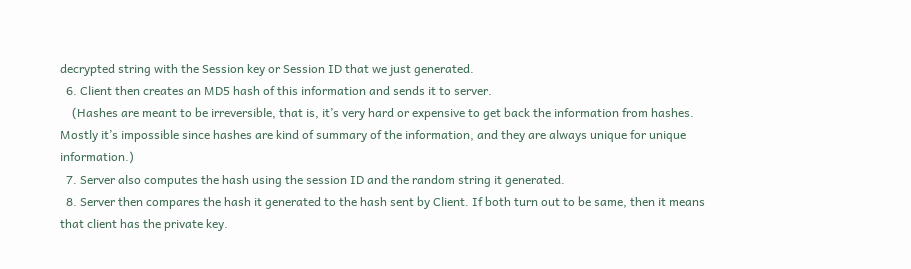decrypted string with the Session key or Session ID that we just generated.
  6. Client then creates an MD5 hash of this information and sends it to server.
    (Hashes are meant to be irreversible, that is, it’s very hard or expensive to get back the information from hashes. Mostly it’s impossible since hashes are kind of summary of the information, and they are always unique for unique information.)
  7. Server also computes the hash using the session ID and the random string it generated.
  8. Server then compares the hash it generated to the hash sent by Client. If both turn out to be same, then it means that client has the private key.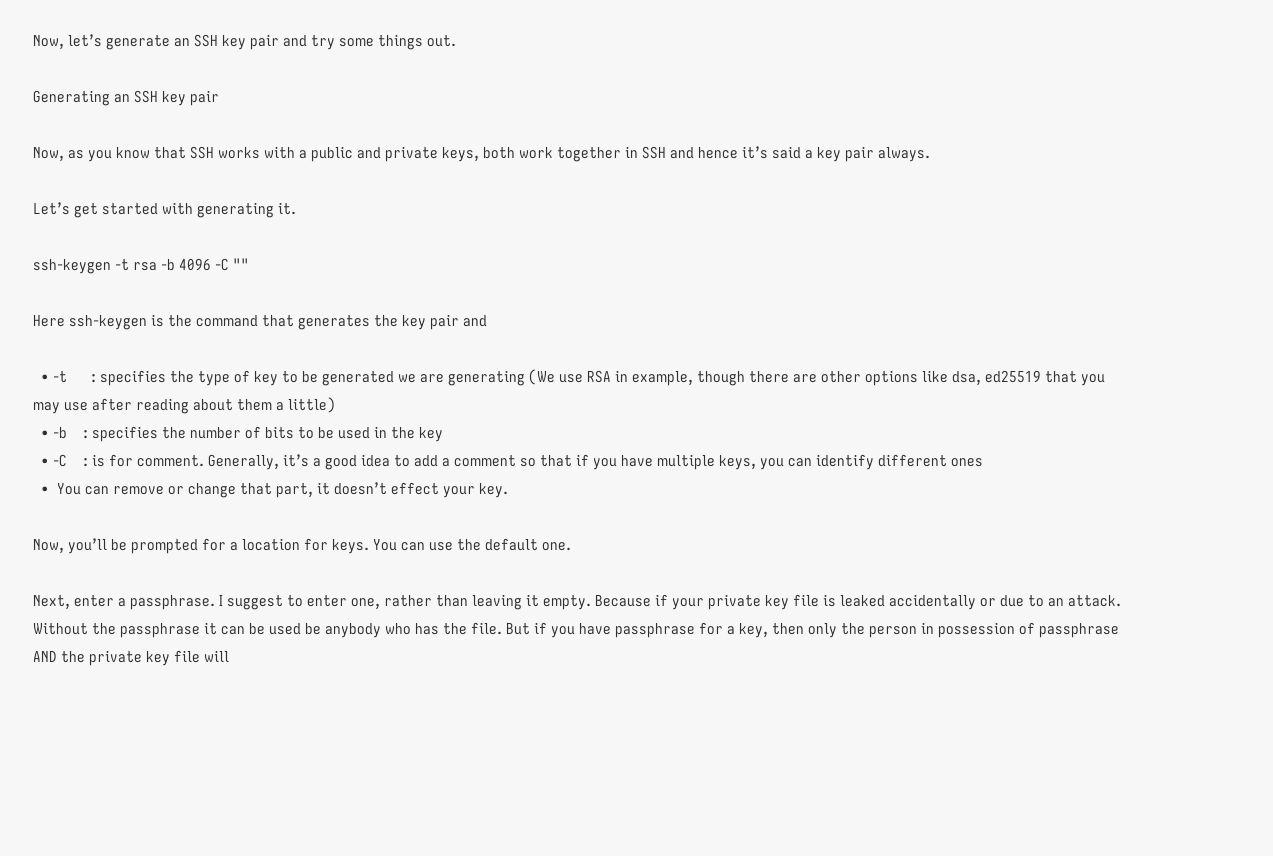Now, let’s generate an SSH key pair and try some things out.

Generating an SSH key pair

Now, as you know that SSH works with a public and private keys, both work together in SSH and hence it’s said a key pair always.

Let’s get started with generating it.

ssh-keygen -t rsa -b 4096 -C ""

Here ssh-keygen is the command that generates the key pair and

  • -t      : specifies the type of key to be generated we are generating (We use RSA in example, though there are other options like dsa, ed25519 that you may use after reading about them a little)
  • -b    : specifies the number of bits to be used in the key
  • -C    : is for comment. Generally, it’s a good idea to add a comment so that if you have multiple keys, you can identify different ones
  •  You can remove or change that part, it doesn’t effect your key.

Now, you’ll be prompted for a location for keys. You can use the default one.

Next, enter a passphrase. I suggest to enter one, rather than leaving it empty. Because if your private key file is leaked accidentally or due to an attack. Without the passphrase it can be used be anybody who has the file. But if you have passphrase for a key, then only the person in possession of passphrase AND the private key file will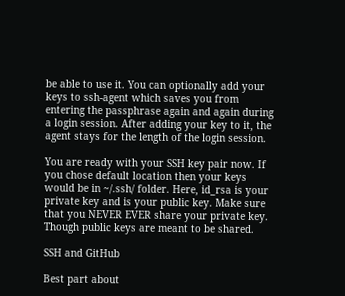be able to use it. You can optionally add your keys to ssh-agent which saves you from entering the passphrase again and again during a login session. After adding your key to it, the agent stays for the length of the login session.

You are ready with your SSH key pair now. If you chose default location then your keys would be in ~/.ssh/ folder. Here, id_rsa is your private key and is your public key. Make sure that you NEVER EVER share your private key. Though public keys are meant to be shared.

SSH and GitHub

Best part about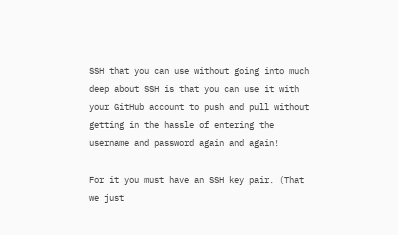SSH that you can use without going into much deep about SSH is that you can use it with your GitHub account to push and pull without getting in the hassle of entering the username and password again and again!

For it you must have an SSH key pair. (That we just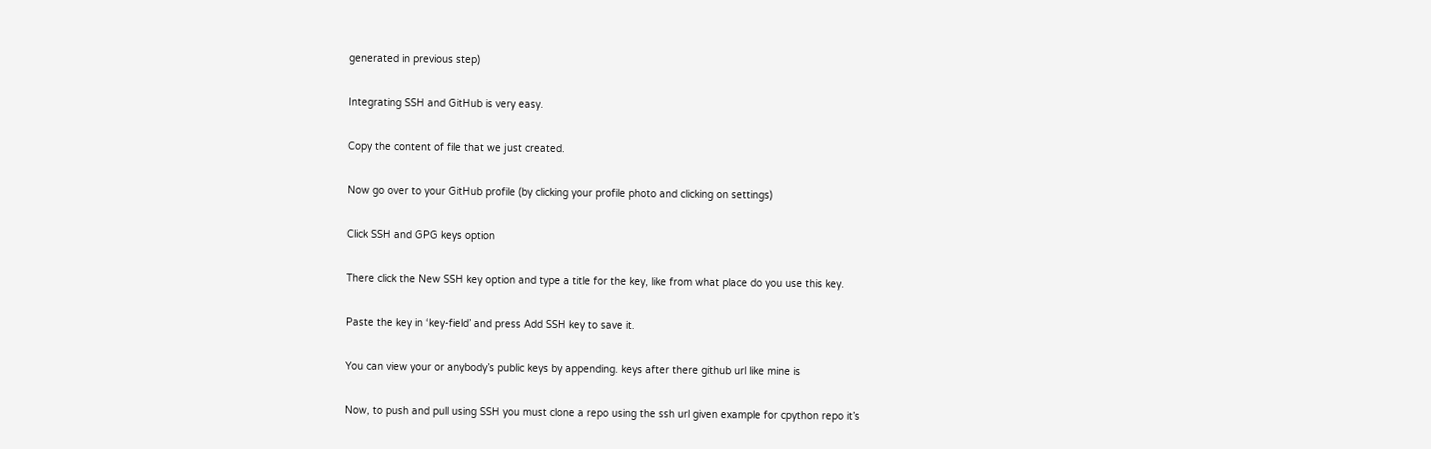generated in previous step)

Integrating SSH and GitHub is very easy.

Copy the content of file that we just created.

Now go over to your GitHub profile (by clicking your profile photo and clicking on settings)

Click SSH and GPG keys option

There click the New SSH key option and type a title for the key, like from what place do you use this key.

Paste the key in ‘key-field’ and press Add SSH key to save it.

You can view your or anybody’s public keys by appending. keys after there github url like mine is

Now, to push and pull using SSH you must clone a repo using the ssh url given example for cpython repo it’s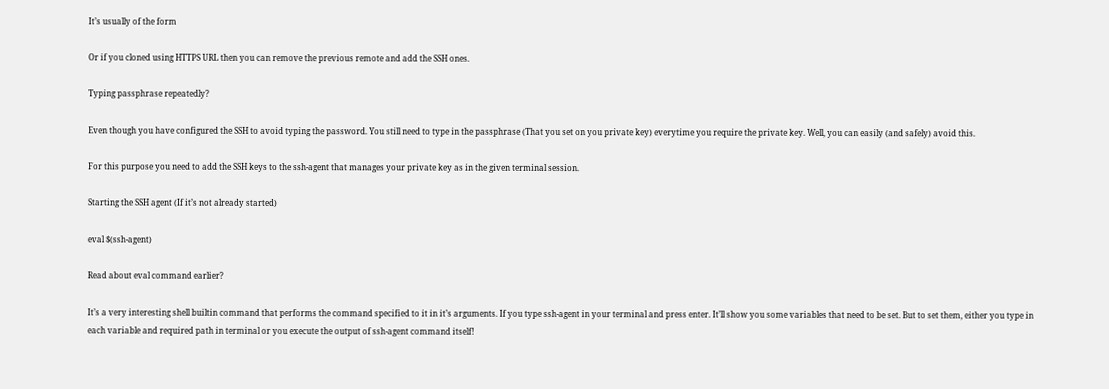It’s usually of the form

Or if you cloned using HTTPS URL then you can remove the previous remote and add the SSH ones.

Typing passphrase repeatedly?

Even though you have configured the SSH to avoid typing the password. You still need to type in the passphrase (That you set on you private key) everytime you require the private key. Well, you can easily (and safely) avoid this.

For this purpose you need to add the SSH keys to the ssh-agent that manages your private key as in the given terminal session.

Starting the SSH agent (If it’s not already started)

eval $(ssh-agent)

Read about eval command earlier?

It’s a very interesting shell builtin command that performs the command specified to it in it’s arguments. If you type ssh-agent in your terminal and press enter. It’ll show you some variables that need to be set. But to set them, either you type in each variable and required path in terminal or you execute the output of ssh-agent command itself!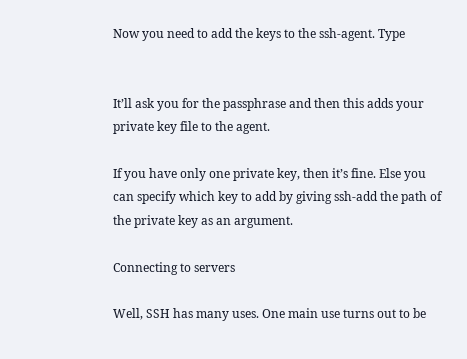Now you need to add the keys to the ssh-agent. Type


It’ll ask you for the passphrase and then this adds your private key file to the agent.

If you have only one private key, then it’s fine. Else you can specify which key to add by giving ssh-add the path of the private key as an argument.

Connecting to servers

Well, SSH has many uses. One main use turns out to be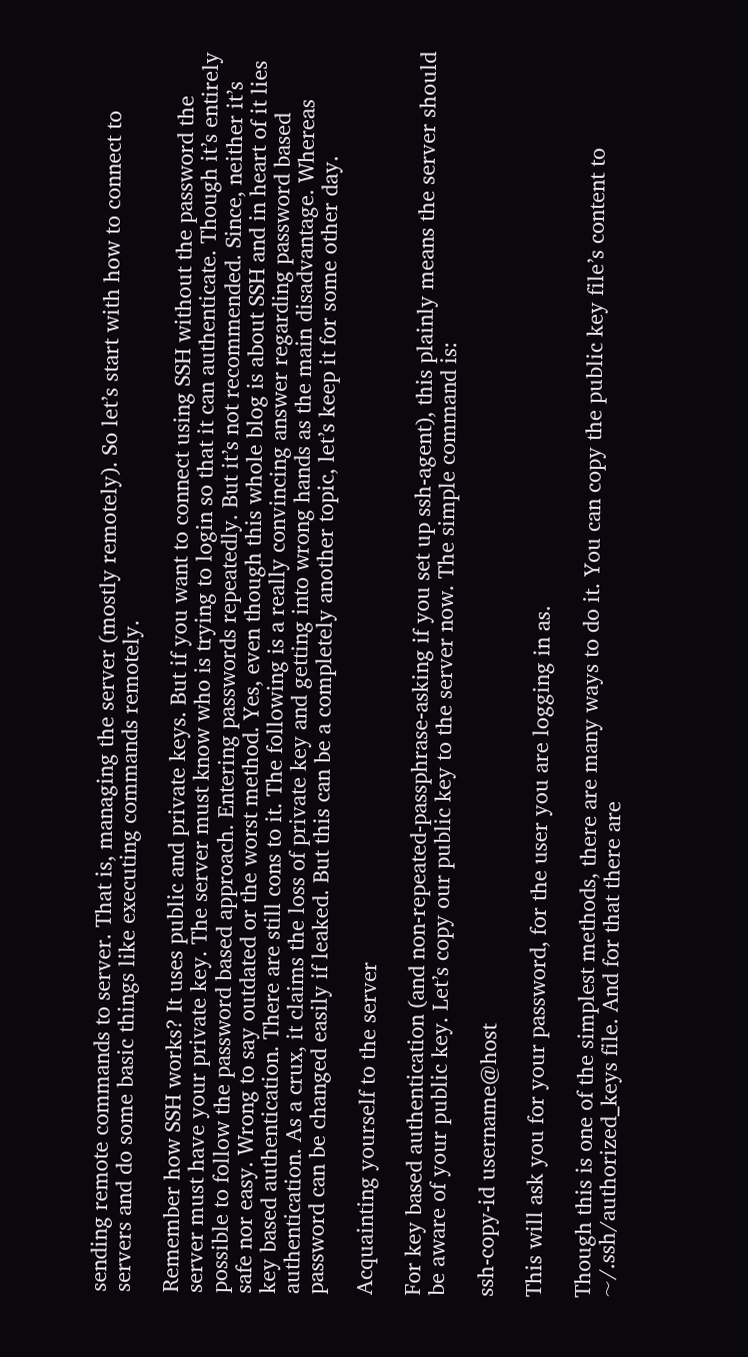sending remote commands to server. That is, managing the server (mostly remotely). So let’s start with how to connect to servers and do some basic things like executing commands remotely.

Remember how SSH works? It uses public and private keys. But if you want to connect using SSH without the password the server must have your private key. The server must know who is trying to login so that it can authenticate. Though it’s entirely possible to follow the password based approach. Entering passwords repeatedly. But it’s not recommended. Since, neither it’s safe nor easy. Wrong to say outdated or the worst method. Yes, even though this whole blog is about SSH and in heart of it lies key based authentication. There are still cons to it. The following is a really convincing answer regarding password based authentication. As a crux, it claims the loss of private key and getting into wrong hands as the main disadvantage. Whereas password can be changed easily if leaked. But this can be a completely another topic, let’s keep it for some other day.

Acquainting yourself to the server

For key based authentication (and non-repeated-passphrase-asking if you set up ssh-agent), this plainly means the server should be aware of your public key. Let’s copy our public key to the server now. The simple command is:

ssh-copy-id username@host

This will ask you for your password, for the user you are logging in as.

Though this is one of the simplest methods, there are many ways to do it. You can copy the public key file’s content to ~/.ssh/authorized_keys file. And for that there are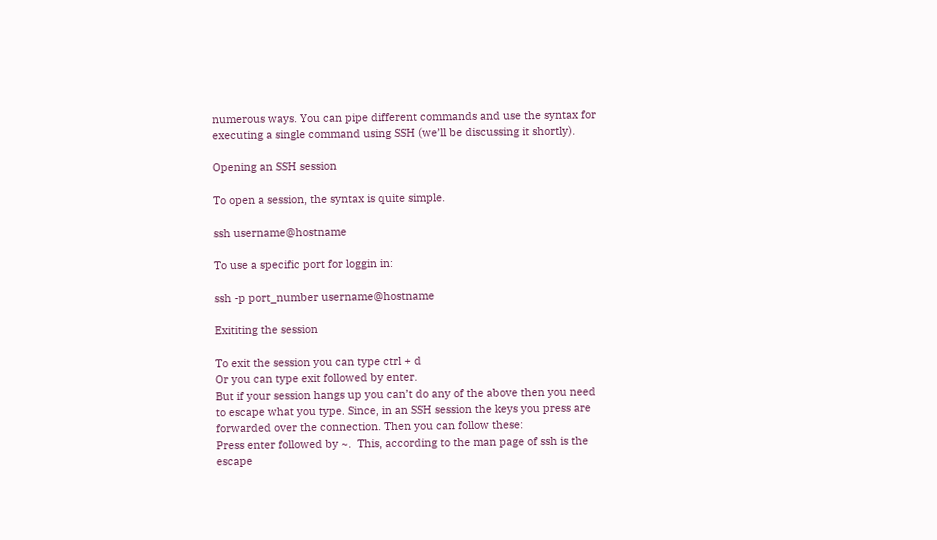numerous ways. You can pipe different commands and use the syntax for executing a single command using SSH (we’ll be discussing it shortly).

Opening an SSH session

To open a session, the syntax is quite simple.

ssh username@hostname

To use a specific port for loggin in:

ssh -p port_number username@hostname

Exititing the session

To exit the session you can type ctrl + d
Or you can type exit followed by enter.
But if your session hangs up you can’t do any of the above then you need to escape what you type. Since, in an SSH session the keys you press are forwarded over the connection. Then you can follow these:
Press enter followed by ~.  This, according to the man page of ssh is the escape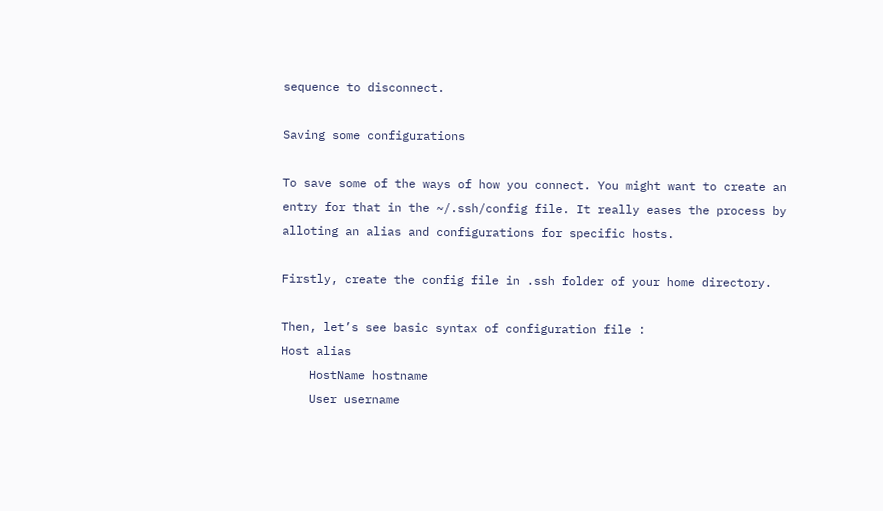sequence to disconnect.

Saving some configurations

To save some of the ways of how you connect. You might want to create an entry for that in the ~/.ssh/config file. It really eases the process by alloting an alias and configurations for specific hosts.

Firstly, create the config file in .ssh folder of your home directory.

Then, let’s see basic syntax of configuration file :
Host alias
    HostName hostname
    User username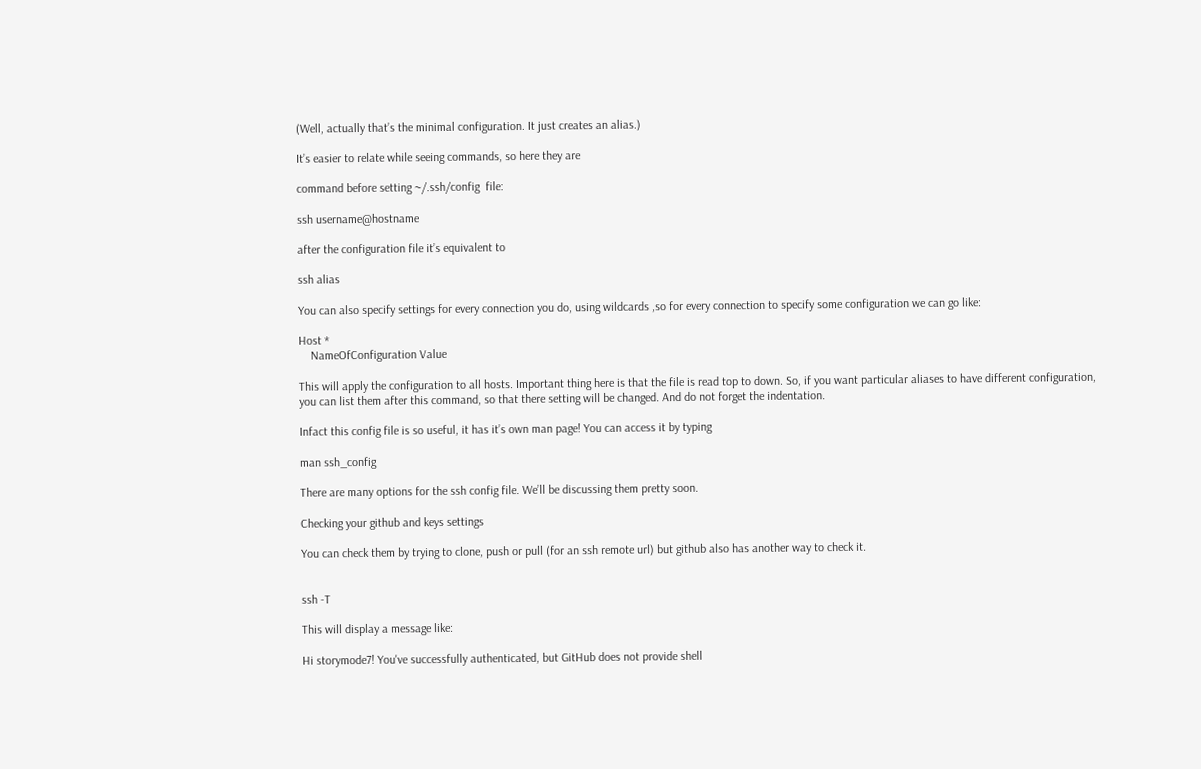(Well, actually that’s the minimal configuration. It just creates an alias.)

It’s easier to relate while seeing commands, so here they are

command before setting ~/.ssh/config  file:

ssh username@hostname

after the configuration file it’s equivalent to

ssh alias

You can also specify settings for every connection you do, using wildcards ,so for every connection to specify some configuration we can go like:

Host *
    NameOfConfiguration Value

This will apply the configuration to all hosts. Important thing here is that the file is read top to down. So, if you want particular aliases to have different configuration, you can list them after this command, so that there setting will be changed. And do not forget the indentation.

Infact this config file is so useful, it has it’s own man page! You can access it by typing

man ssh_config

There are many options for the ssh config file. We’ll be discussing them pretty soon.

Checking your github and keys settings

You can check them by trying to clone, push or pull (for an ssh remote url) but github also has another way to check it.


ssh -T

This will display a message like:

Hi storymode7! You've successfully authenticated, but GitHub does not provide shell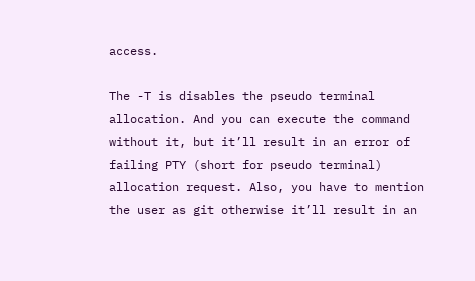access.

The -T is disables the pseudo terminal allocation. And you can execute the command without it, but it’ll result in an error of failing PTY (short for pseudo terminal) allocation request. Also, you have to mention the user as git otherwise it’ll result in an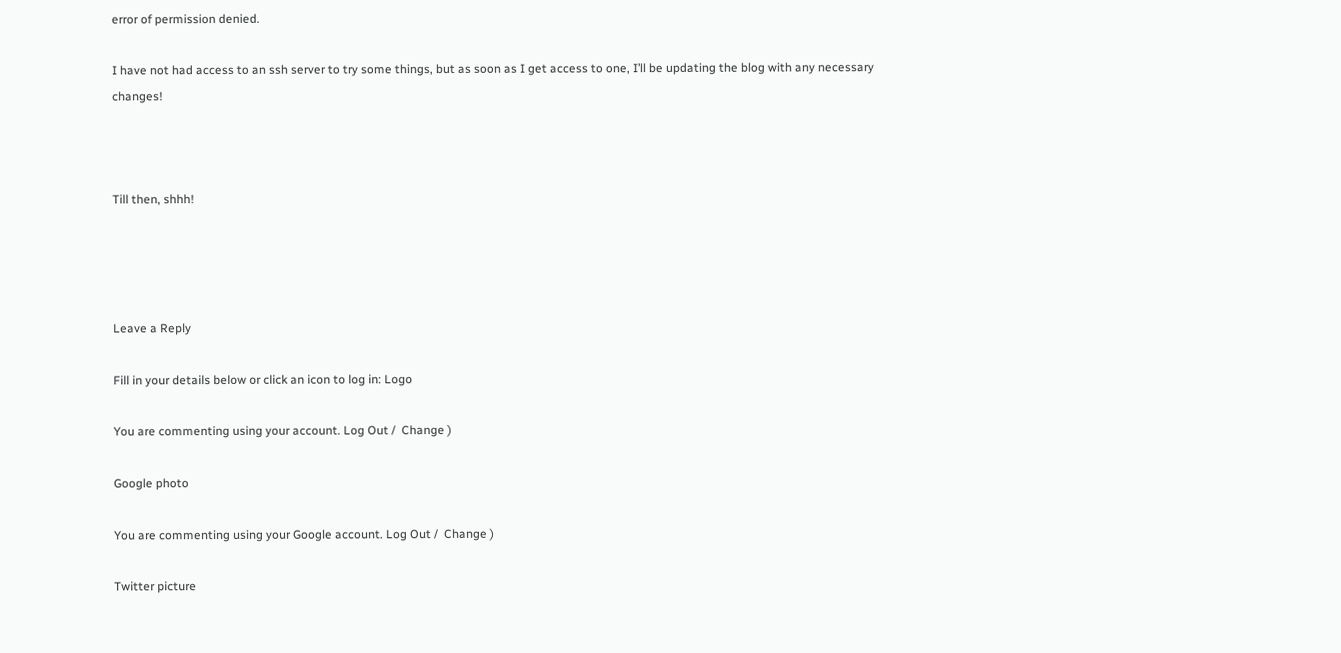error of permission denied.

I have not had access to an ssh server to try some things, but as soon as I get access to one, I’ll be updating the blog with any necessary changes!



Till then, shhh!




Leave a Reply

Fill in your details below or click an icon to log in: Logo

You are commenting using your account. Log Out /  Change )

Google photo

You are commenting using your Google account. Log Out /  Change )

Twitter picture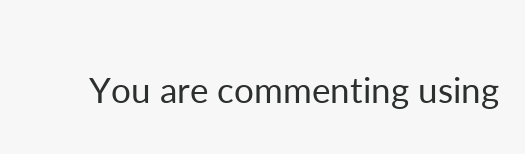You are commenting using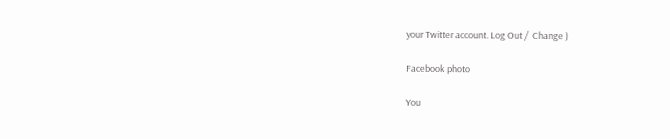your Twitter account. Log Out /  Change )

Facebook photo

You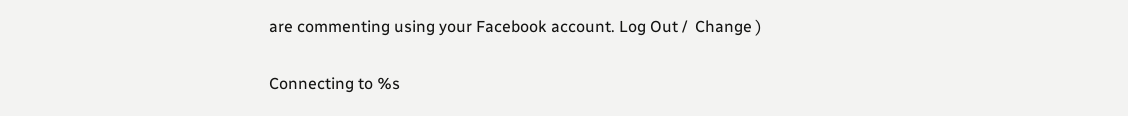are commenting using your Facebook account. Log Out /  Change )

Connecting to %s